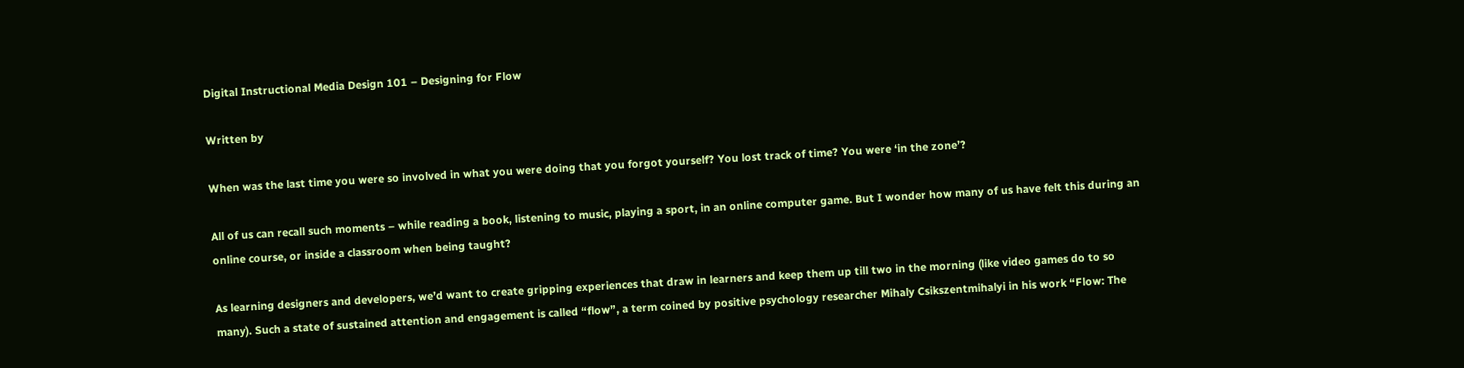Digital Instructional Media Design 101 – Designing for Flow

Written by

When was the last time you were so involved in what you were doing that you forgot yourself? You lost track of time? You were ‘in the zone’?

All of us can recall such moments – while reading a book, listening to music, playing a sport, in an online computer game. But I wonder how many of us have felt this during an online course, or inside a classroom when being taught?

As learning designers and developers, we’d want to create gripping experiences that draw in learners and keep them up till two in the morning (like video games do to so many). Such a state of sustained attention and engagement is called “flow”, a term coined by positive psychology researcher Mihaly Csikszentmihalyi in his work “Flow: The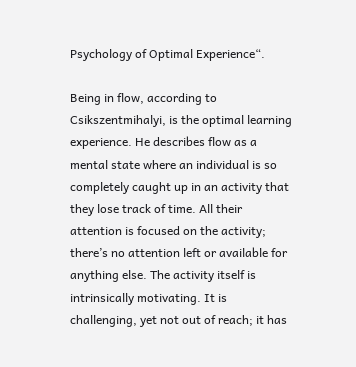Psychology of Optimal Experience“.

Being in flow, according to Csikszentmihalyi, is the optimal learning experience. He describes flow as a mental state where an individual is so completely caught up in an activity that they lose track of time. All their attention is focused on the activity; there’s no attention left or available for anything else. The activity itself is intrinsically motivating. It is challenging, yet not out of reach; it has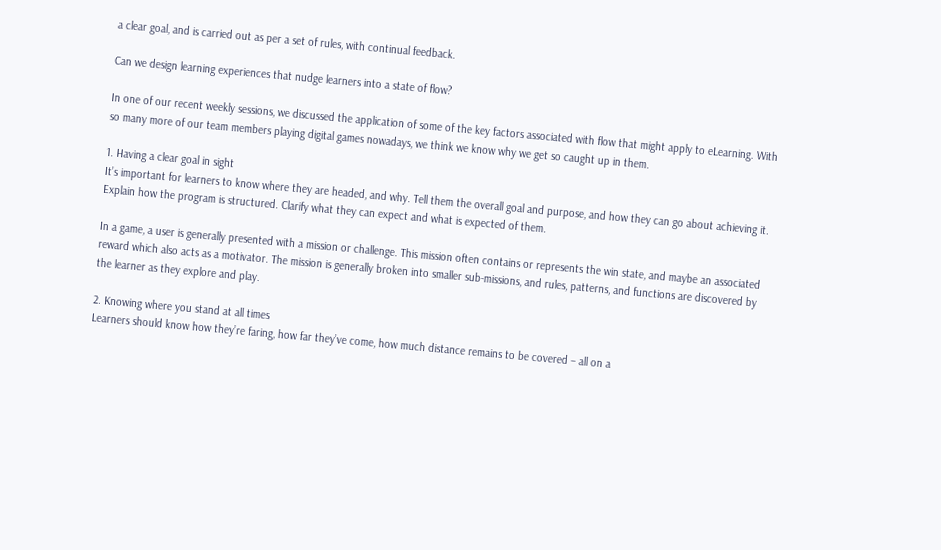a clear goal, and is carried out as per a set of rules, with continual feedback.

Can we design learning experiences that nudge learners into a state of flow?

In one of our recent weekly sessions, we discussed the application of some of the key factors associated with flow that might apply to eLearning. With so many more of our team members playing digital games nowadays, we think we know why we get so caught up in them.

1. Having a clear goal in sight
It’s important for learners to know where they are headed, and why. Tell them the overall goal and purpose, and how they can go about achieving it. Explain how the program is structured. Clarify what they can expect and what is expected of them.

In a game, a user is generally presented with a mission or challenge. This mission often contains or represents the win state, and maybe an associated reward which also acts as a motivator. The mission is generally broken into smaller sub-missions, and rules, patterns, and functions are discovered by the learner as they explore and play.

2. Knowing where you stand at all times
Learners should know how they’re faring, how far they’ve come, how much distance remains to be covered – all on a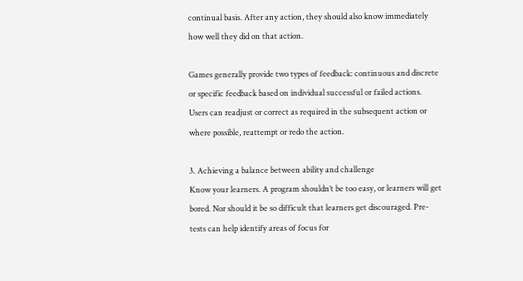continual basis. After any action, they should also know immediately how well they did on that action.

Games generally provide two types of feedback: continuous and discrete or specific feedback based on individual successful or failed actions. Users can readjust or correct as required in the subsequent action or where possible, reattempt or redo the action.

3. Achieving a balance between ability and challenge
Know your learners. A program shouldn’t be too easy, or learners will get bored. Nor should it be so difficult that learners get discouraged. Pre-tests can help identify areas of focus for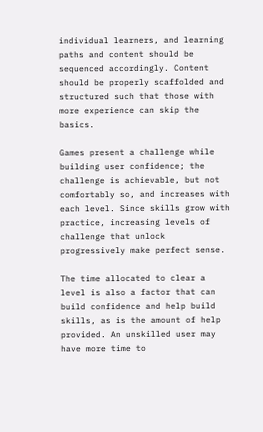individual learners, and learning paths and content should be sequenced accordingly. Content should be properly scaffolded and structured such that those with more experience can skip the basics.

Games present a challenge while building user confidence; the challenge is achievable, but not comfortably so, and increases with each level. Since skills grow with practice, increasing levels of challenge that unlock progressively make perfect sense.

The time allocated to clear a level is also a factor that can build confidence and help build skills, as is the amount of help provided. An unskilled user may have more time to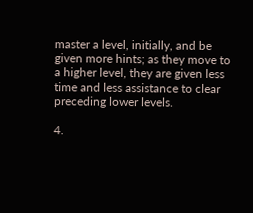master a level, initially, and be given more hints; as they move to a higher level, they are given less time and less assistance to clear preceding lower levels.

4.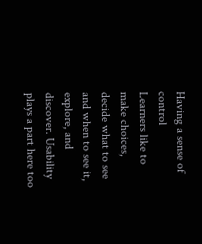Having a sense of control
Learners like to make choices, decide what to see and when to see it, explore, and discover. Usability plays a part here too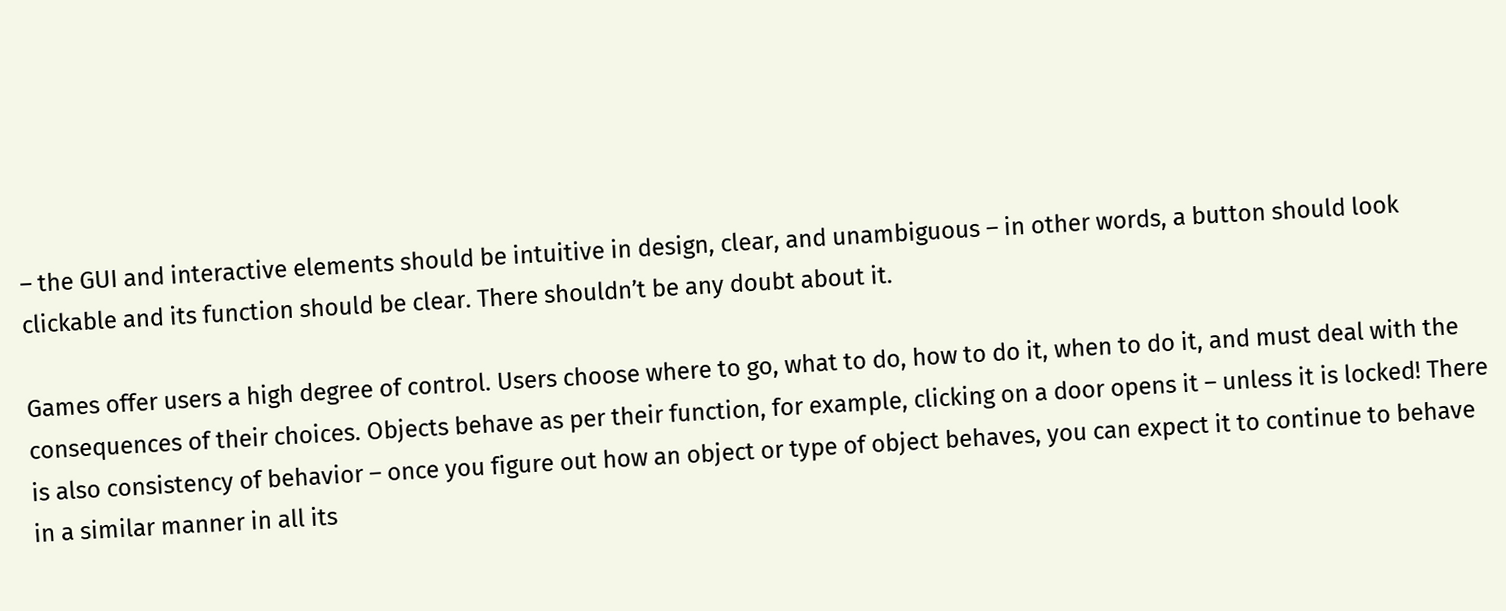– the GUI and interactive elements should be intuitive in design, clear, and unambiguous – in other words, a button should look clickable and its function should be clear. There shouldn’t be any doubt about it.

Games offer users a high degree of control. Users choose where to go, what to do, how to do it, when to do it, and must deal with the consequences of their choices. Objects behave as per their function, for example, clicking on a door opens it – unless it is locked! There is also consistency of behavior – once you figure out how an object or type of object behaves, you can expect it to continue to behave in a similar manner in all its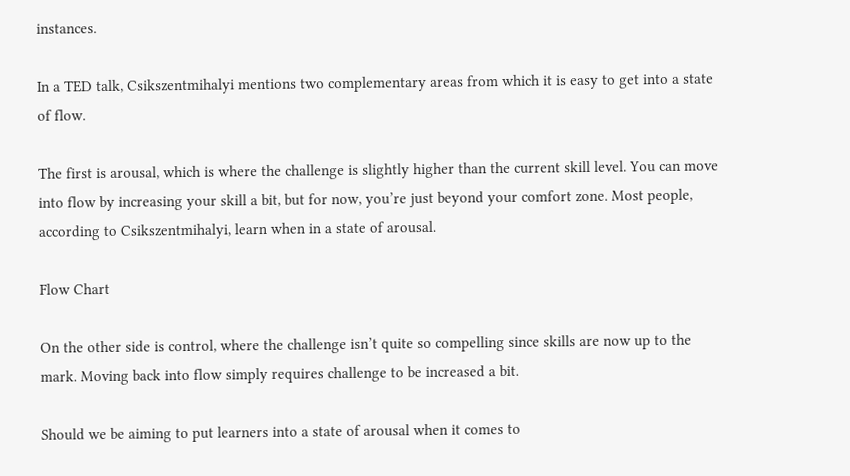instances.

In a TED talk, Csikszentmihalyi mentions two complementary areas from which it is easy to get into a state of flow.

The first is arousal, which is where the challenge is slightly higher than the current skill level. You can move into flow by increasing your skill a bit, but for now, you’re just beyond your comfort zone. Most people, according to Csikszentmihalyi, learn when in a state of arousal.

Flow Chart

On the other side is control, where the challenge isn’t quite so compelling since skills are now up to the mark. Moving back into flow simply requires challenge to be increased a bit.

Should we be aiming to put learners into a state of arousal when it comes to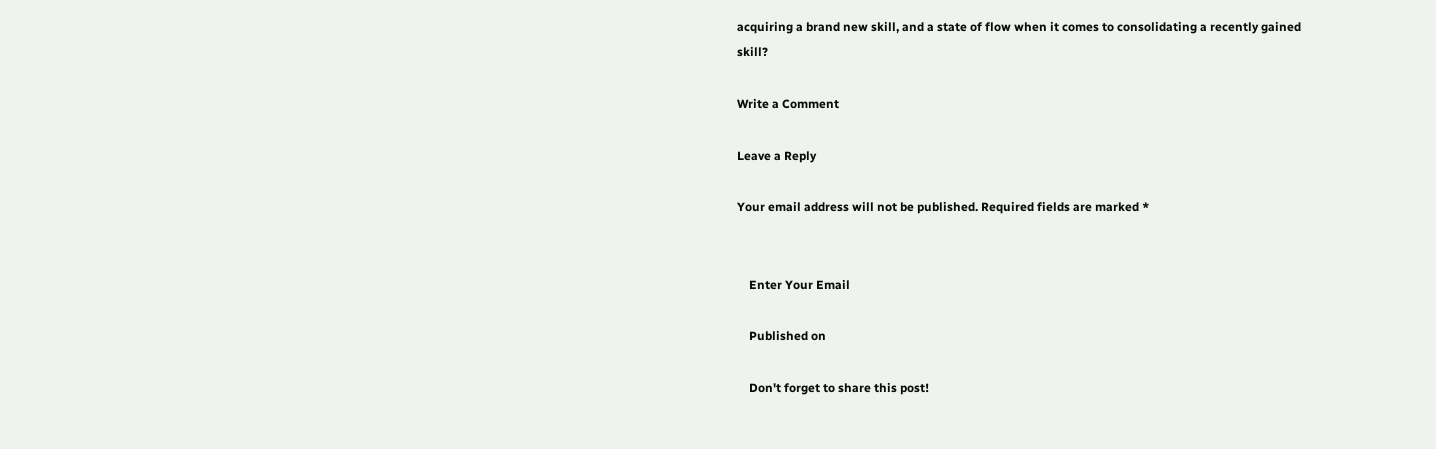acquiring a brand new skill, and a state of flow when it comes to consolidating a recently gained skill?

Write a Comment

Leave a Reply

Your email address will not be published. Required fields are marked *


    Enter Your Email

    Published on

    Don't forget to share this post!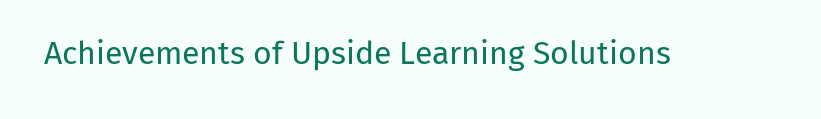Achievements of Upside Learning Solutions